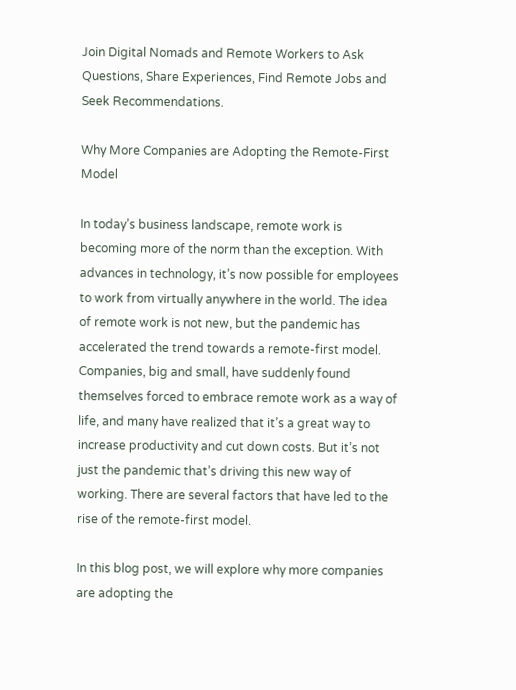Join Digital Nomads and Remote Workers to Ask Questions, Share Experiences, Find Remote Jobs and Seek Recommendations.

Why More Companies are Adopting the Remote-First Model

In today’s business landscape, remote work is becoming more of the norm than the exception. With advances in technology, it’s now possible for employees to work from virtually anywhere in the world. The idea of remote work is not new, but the pandemic has accelerated the trend towards a remote-first model. Companies, big and small, have suddenly found themselves forced to embrace remote work as a way of life, and many have realized that it’s a great way to increase productivity and cut down costs. But it’s not just the pandemic that’s driving this new way of working. There are several factors that have led to the rise of the remote-first model.

In this blog post, we will explore why more companies are adopting the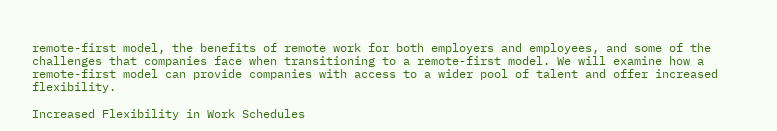remote-first model, the benefits of remote work for both employers and employees, and some of the challenges that companies face when transitioning to a remote-first model. We will examine how a remote-first model can provide companies with access to a wider pool of talent and offer increased flexibility.

Increased Flexibility in Work Schedules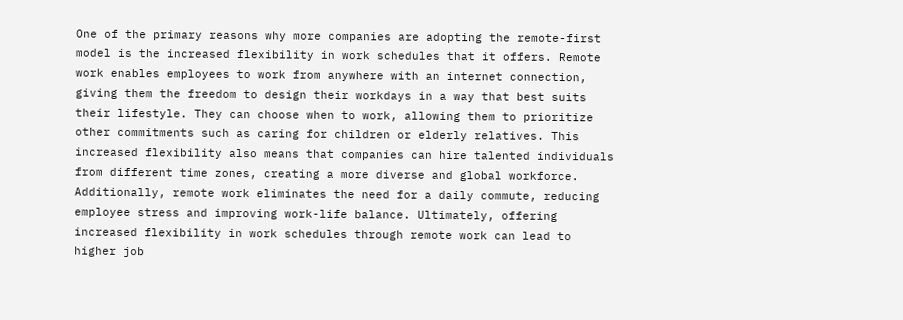One of the primary reasons why more companies are adopting the remote-first model is the increased flexibility in work schedules that it offers. Remote work enables employees to work from anywhere with an internet connection, giving them the freedom to design their workdays in a way that best suits their lifestyle. They can choose when to work, allowing them to prioritize other commitments such as caring for children or elderly relatives. This increased flexibility also means that companies can hire talented individuals from different time zones, creating a more diverse and global workforce. Additionally, remote work eliminates the need for a daily commute, reducing employee stress and improving work-life balance. Ultimately, offering increased flexibility in work schedules through remote work can lead to higher job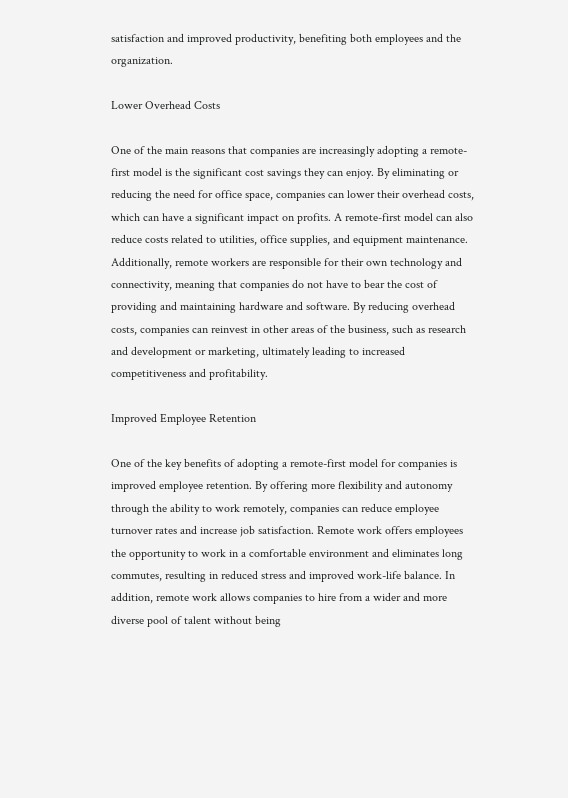satisfaction and improved productivity, benefiting both employees and the organization.

Lower Overhead Costs

One of the main reasons that companies are increasingly adopting a remote-first model is the significant cost savings they can enjoy. By eliminating or reducing the need for office space, companies can lower their overhead costs, which can have a significant impact on profits. A remote-first model can also reduce costs related to utilities, office supplies, and equipment maintenance. Additionally, remote workers are responsible for their own technology and connectivity, meaning that companies do not have to bear the cost of providing and maintaining hardware and software. By reducing overhead costs, companies can reinvest in other areas of the business, such as research and development or marketing, ultimately leading to increased competitiveness and profitability.

Improved Employee Retention

One of the key benefits of adopting a remote-first model for companies is improved employee retention. By offering more flexibility and autonomy through the ability to work remotely, companies can reduce employee turnover rates and increase job satisfaction. Remote work offers employees the opportunity to work in a comfortable environment and eliminates long commutes, resulting in reduced stress and improved work-life balance. In addition, remote work allows companies to hire from a wider and more diverse pool of talent without being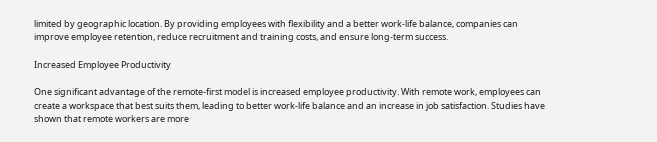limited by geographic location. By providing employees with flexibility and a better work-life balance, companies can improve employee retention, reduce recruitment and training costs, and ensure long-term success.

Increased Employee Productivity

One significant advantage of the remote-first model is increased employee productivity. With remote work, employees can create a workspace that best suits them, leading to better work-life balance and an increase in job satisfaction. Studies have shown that remote workers are more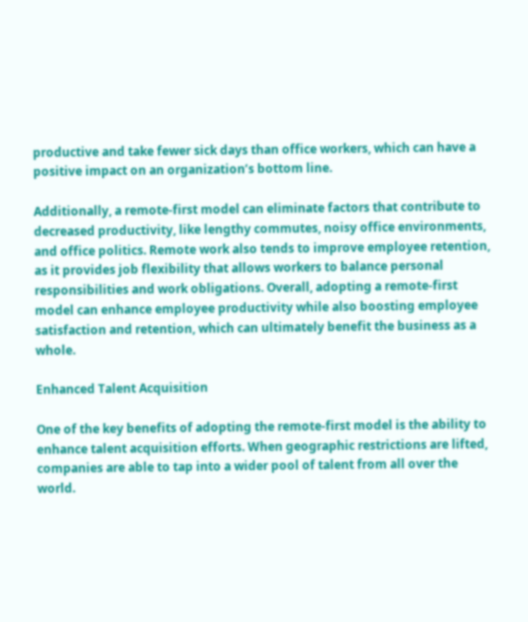productive and take fewer sick days than office workers, which can have a positive impact on an organization’s bottom line.

Additionally, a remote-first model can eliminate factors that contribute to decreased productivity, like lengthy commutes, noisy office environments, and office politics. Remote work also tends to improve employee retention, as it provides job flexibility that allows workers to balance personal responsibilities and work obligations. Overall, adopting a remote-first model can enhance employee productivity while also boosting employee satisfaction and retention, which can ultimately benefit the business as a whole.

Enhanced Talent Acquisition

One of the key benefits of adopting the remote-first model is the ability to enhance talent acquisition efforts. When geographic restrictions are lifted, companies are able to tap into a wider pool of talent from all over the world.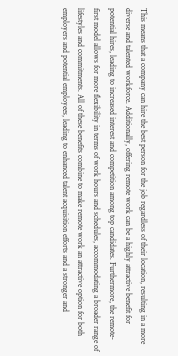This means that a company can hire the best person for the job regardless of their location, resulting in a more diverse and talented workforce. Additionally, offering remote work can be a highly attractive benefit for potential hires, leading to increased interest and competition among top candidates. Furthermore, the remote-first model allows for more flexibility in terms of work hours and schedules, accommodating a broader range of lifestyles and commitments. All of these benefits combine to make remote work an attractive option for both employers and potential employees, leading to enhanced talent acquisition efforts and a stronger and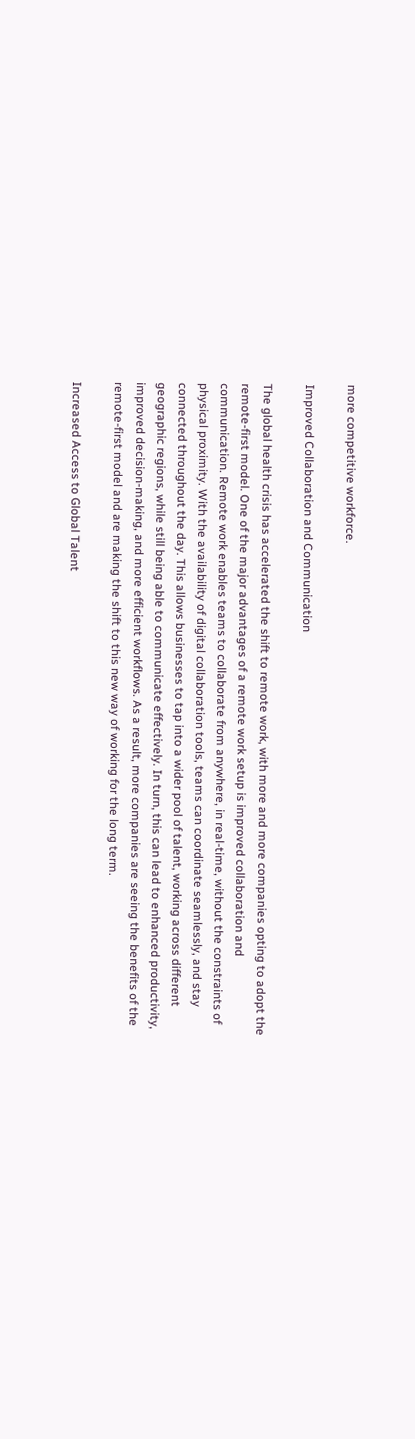more competitive workforce.

Improved Collaboration and Communication

The global health crisis has accelerated the shift to remote work, with more and more companies opting to adopt the remote-first model. One of the major advantages of a remote work setup is improved collaboration and communication. Remote work enables teams to collaborate from anywhere, in real-time, without the constraints of physical proximity. With the availability of digital collaboration tools, teams can coordinate seamlessly, and stay connected throughout the day. This allows businesses to tap into a wider pool of talent, working across different geographic regions, while still being able to communicate effectively. In turn, this can lead to enhanced productivity, improved decision-making, and more efficient workflows. As a result, more companies are seeing the benefits of the remote-first model and are making the shift to this new way of working for the long term.

Increased Access to Global Talent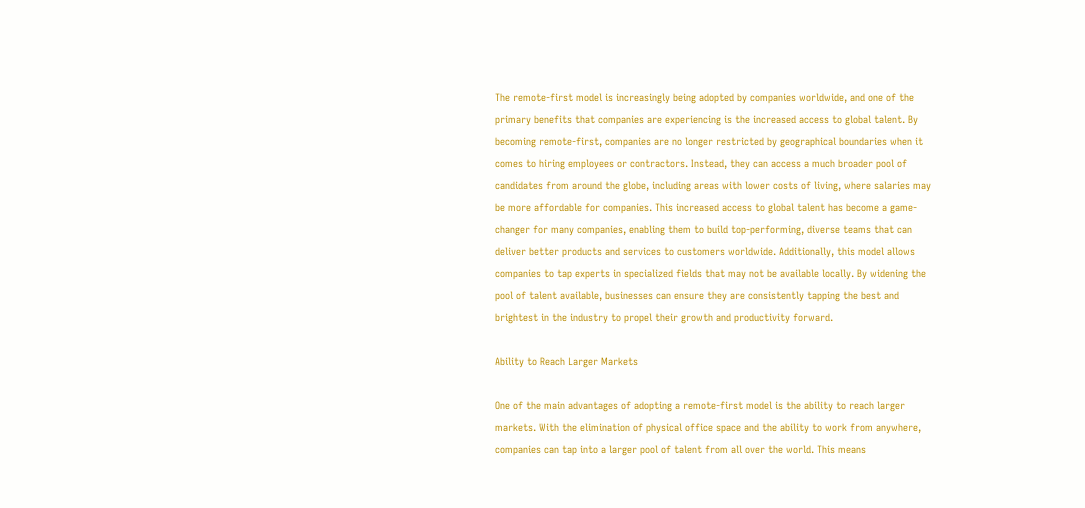The remote-first model is increasingly being adopted by companies worldwide, and one of the primary benefits that companies are experiencing is the increased access to global talent. By becoming remote-first, companies are no longer restricted by geographical boundaries when it comes to hiring employees or contractors. Instead, they can access a much broader pool of candidates from around the globe, including areas with lower costs of living, where salaries may be more affordable for companies. This increased access to global talent has become a game-changer for many companies, enabling them to build top-performing, diverse teams that can deliver better products and services to customers worldwide. Additionally, this model allows companies to tap experts in specialized fields that may not be available locally. By widening the pool of talent available, businesses can ensure they are consistently tapping the best and brightest in the industry to propel their growth and productivity forward.

Ability to Reach Larger Markets

One of the main advantages of adopting a remote-first model is the ability to reach larger markets. With the elimination of physical office space and the ability to work from anywhere, companies can tap into a larger pool of talent from all over the world. This means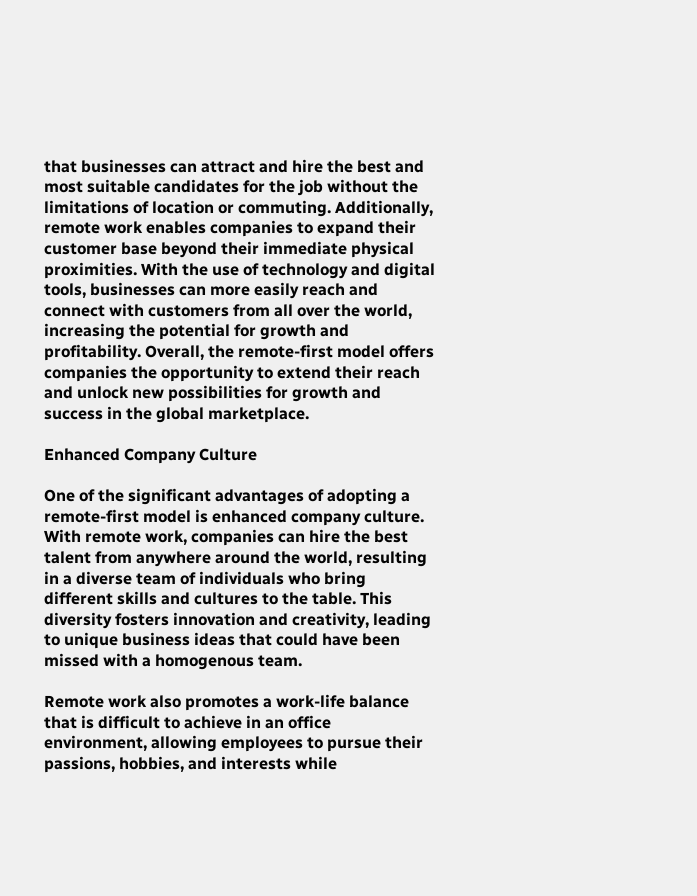that businesses can attract and hire the best and most suitable candidates for the job without the limitations of location or commuting. Additionally, remote work enables companies to expand their customer base beyond their immediate physical proximities. With the use of technology and digital tools, businesses can more easily reach and connect with customers from all over the world, increasing the potential for growth and profitability. Overall, the remote-first model offers companies the opportunity to extend their reach and unlock new possibilities for growth and success in the global marketplace.

Enhanced Company Culture

One of the significant advantages of adopting a remote-first model is enhanced company culture. With remote work, companies can hire the best talent from anywhere around the world, resulting in a diverse team of individuals who bring different skills and cultures to the table. This diversity fosters innovation and creativity, leading to unique business ideas that could have been missed with a homogenous team.

Remote work also promotes a work-life balance that is difficult to achieve in an office environment, allowing employees to pursue their passions, hobbies, and interests while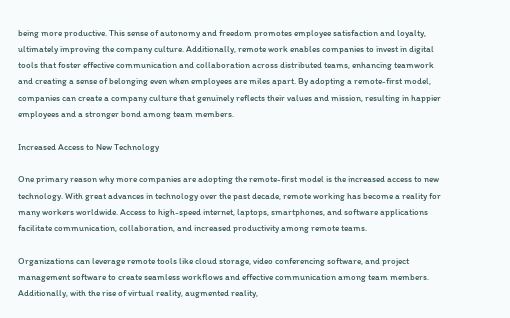being more productive. This sense of autonomy and freedom promotes employee satisfaction and loyalty, ultimately improving the company culture. Additionally, remote work enables companies to invest in digital tools that foster effective communication and collaboration across distributed teams, enhancing teamwork and creating a sense of belonging even when employees are miles apart. By adopting a remote-first model, companies can create a company culture that genuinely reflects their values and mission, resulting in happier employees and a stronger bond among team members.

Increased Access to New Technology

One primary reason why more companies are adopting the remote-first model is the increased access to new technology. With great advances in technology over the past decade, remote working has become a reality for many workers worldwide. Access to high-speed internet, laptops, smartphones, and software applications facilitate communication, collaboration, and increased productivity among remote teams.

Organizations can leverage remote tools like cloud storage, video conferencing software, and project management software to create seamless workflows and effective communication among team members. Additionally, with the rise of virtual reality, augmented reality,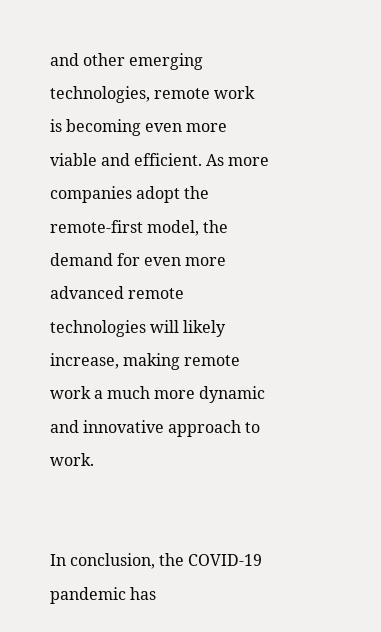and other emerging technologies, remote work is becoming even more viable and efficient. As more companies adopt the remote-first model, the demand for even more advanced remote technologies will likely increase, making remote work a much more dynamic and innovative approach to work.


In conclusion, the COVID-19 pandemic has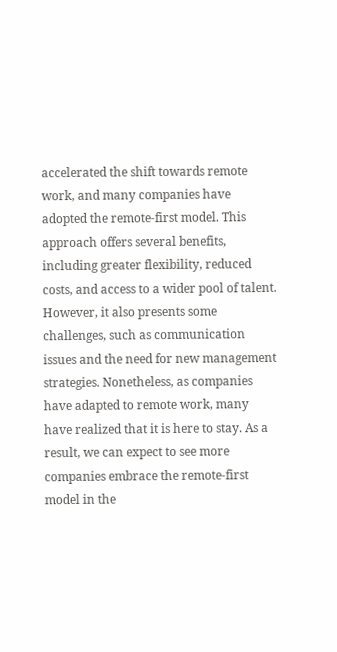accelerated the shift towards remote work, and many companies have adopted the remote-first model. This approach offers several benefits, including greater flexibility, reduced costs, and access to a wider pool of talent. However, it also presents some challenges, such as communication issues and the need for new management strategies. Nonetheless, as companies have adapted to remote work, many have realized that it is here to stay. As a result, we can expect to see more companies embrace the remote-first model in the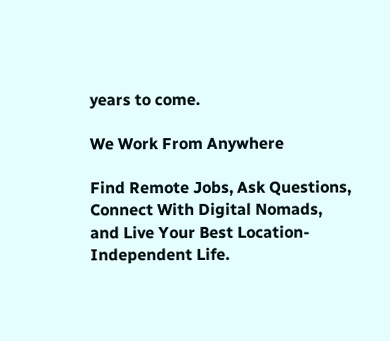years to come.

We Work From Anywhere

Find Remote Jobs, Ask Questions, Connect With Digital Nomads, and Live Your Best Location-Independent Life.